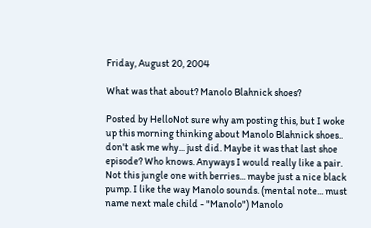Friday, August 20, 2004

What was that about? Manolo Blahnick shoes?

Posted by HelloNot sure why am posting this, but I woke up this morning thinking about Manolo Blahnick shoes.. don't ask me why... just did. Maybe it was that last shoe episode? Who knows. Anyways I would really like a pair. Not this jungle one with berries... maybe just a nice black pump. I like the way Manolo sounds. (mental note... must name next male child - "Manolo") Manolo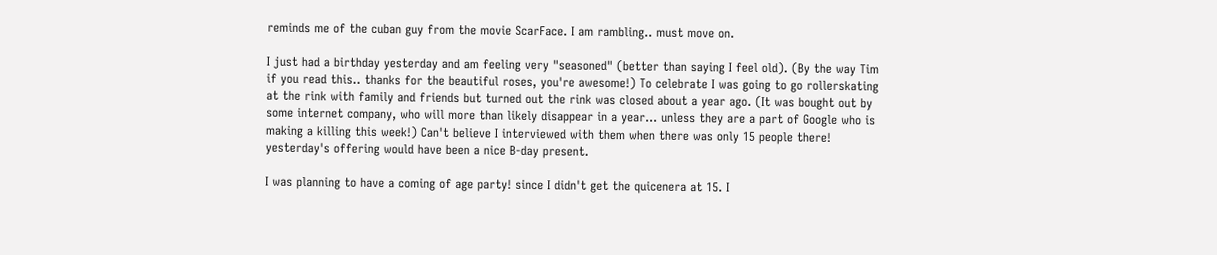reminds me of the cuban guy from the movie ScarFace. I am rambling.. must move on.

I just had a birthday yesterday and am feeling very "seasoned" (better than saying I feel old). (By the way Tim if you read this.. thanks for the beautiful roses, you're awesome!) To celebrate I was going to go rollerskating at the rink with family and friends but turned out the rink was closed about a year ago. (It was bought out by some internet company, who will more than likely disappear in a year... unless they are a part of Google who is making a killing this week!) Can't believe I interviewed with them when there was only 15 people there! yesterday's offering would have been a nice B-day present.

I was planning to have a coming of age party! since I didn't get the quicenera at 15. I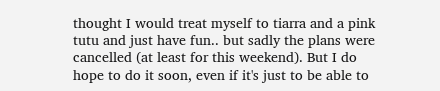thought I would treat myself to tiarra and a pink tutu and just have fun.. but sadly the plans were cancelled (at least for this weekend). But I do hope to do it soon, even if it's just to be able to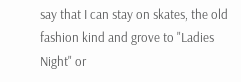say that I can stay on skates, the old fashion kind and grove to "Ladies Night" or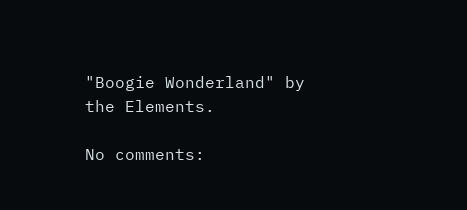"Boogie Wonderland" by the Elements.

No comments: